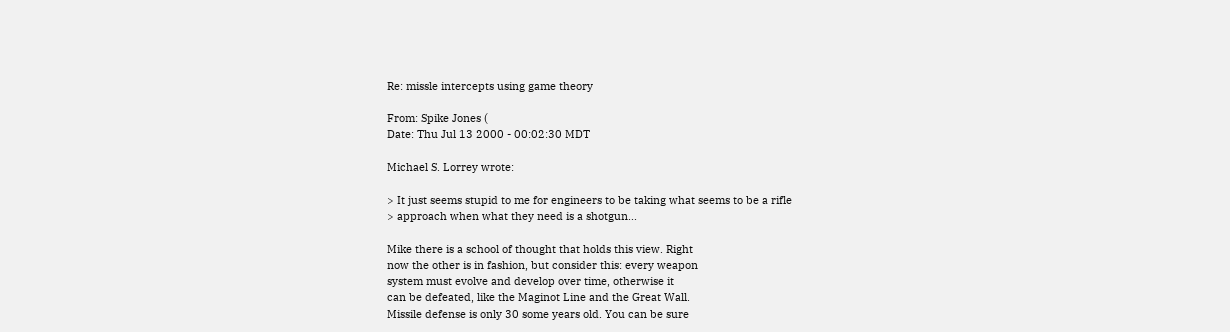Re: missle intercepts using game theory

From: Spike Jones (
Date: Thu Jul 13 2000 - 00:02:30 MDT

Michael S. Lorrey wrote:

> It just seems stupid to me for engineers to be taking what seems to be a rifle
> approach when what they need is a shotgun...

Mike there is a school of thought that holds this view. Right
now the other is in fashion, but consider this: every weapon
system must evolve and develop over time, otherwise it
can be defeated, like the Maginot Line and the Great Wall.
Missile defense is only 30 some years old. You can be sure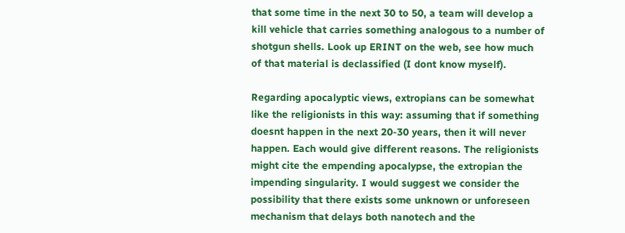that some time in the next 30 to 50, a team will develop a
kill vehicle that carries something analogous to a number of
shotgun shells. Look up ERINT on the web, see how much
of that material is declassified (I dont know myself).

Regarding apocalyptic views, extropians can be somewhat
like the religionists in this way: assuming that if something
doesnt happen in the next 20-30 years, then it will never
happen. Each would give different reasons. The religionists
might cite the empending apocalypse, the extropian the
impending singularity. I would suggest we consider the
possibility that there exists some unknown or unforeseen
mechanism that delays both nanotech and the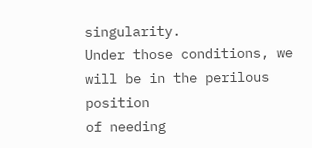singularity.
Under those conditions, we will be in the perilous position
of needing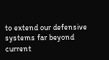to extend our defensive systems far beyond
current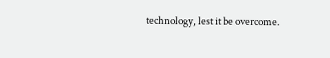technology, lest it be overcome.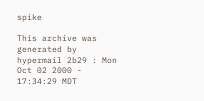spike

This archive was generated by hypermail 2b29 : Mon Oct 02 2000 - 17:34:29 MDT